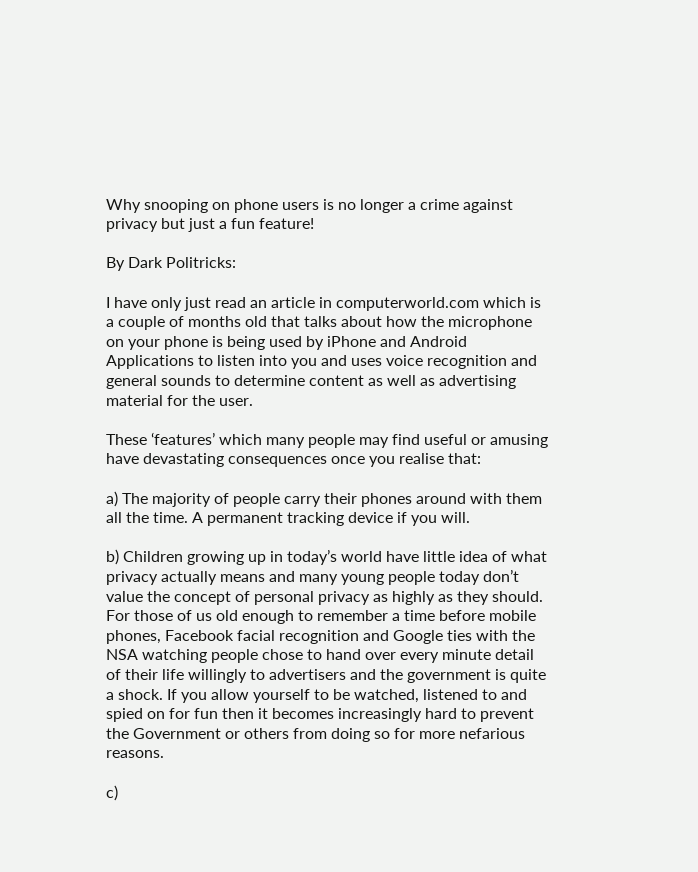Why snooping on phone users is no longer a crime against privacy but just a fun feature!

By Dark Politricks:

I have only just read an article in computerworld.com which is a couple of months old that talks about how the microphone on your phone is being used by iPhone and Android Applications to listen into you and uses voice recognition and general sounds to determine content as well as advertising material for the user.

These ‘features’ which many people may find useful or amusing have devastating consequences once you realise that:

a) The majority of people carry their phones around with them all the time. A permanent tracking device if you will.

b) Children growing up in today’s world have little idea of what privacy actually means and many young people today don’t value the concept of personal privacy as highly as they should. For those of us old enough to remember a time before mobile phones, Facebook facial recognition and Google ties with the NSA watching people chose to hand over every minute detail of their life willingly to advertisers and the government is quite a shock. If you allow yourself to be watched, listened to and spied on for fun then it becomes increasingly hard to prevent the Government or others from doing so for more nefarious reasons.

c)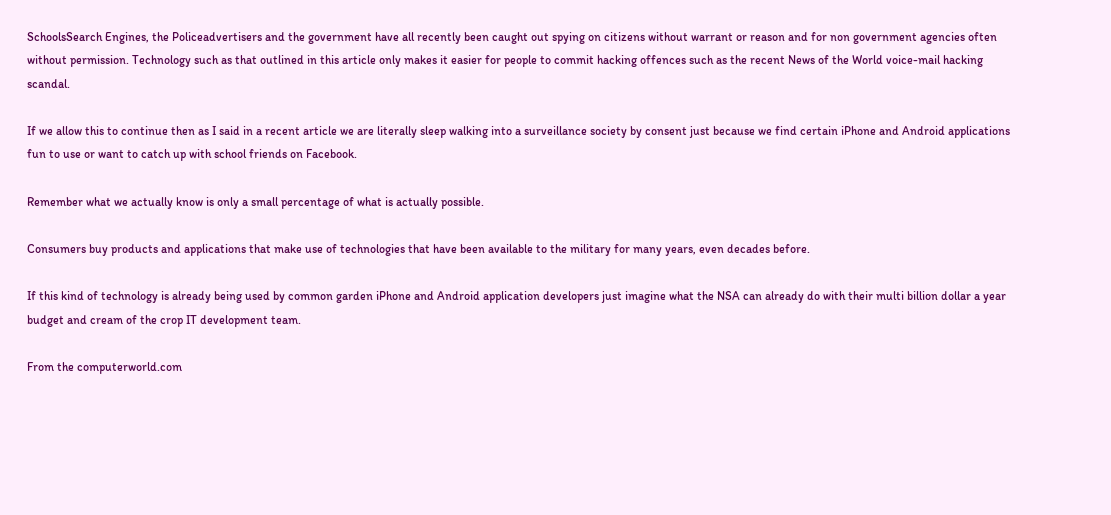SchoolsSearch Engines, the Policeadvertisers and the government have all recently been caught out spying on citizens without warrant or reason and for non government agencies often without permission. Technology such as that outlined in this article only makes it easier for people to commit hacking offences such as the recent News of the World voice-mail hacking scandal.

If we allow this to continue then as I said in a recent article we are literally sleep walking into a surveillance society by consent just because we find certain iPhone and Android applications fun to use or want to catch up with school friends on Facebook.

Remember what we actually know is only a small percentage of what is actually possible.

Consumers buy products and applications that make use of technologies that have been available to the military for many years, even decades before.

If this kind of technology is already being used by common garden iPhone and Android application developers just imagine what the NSA can already do with their multi billion dollar a year budget and cream of the crop IT development team.

From the computerworld.com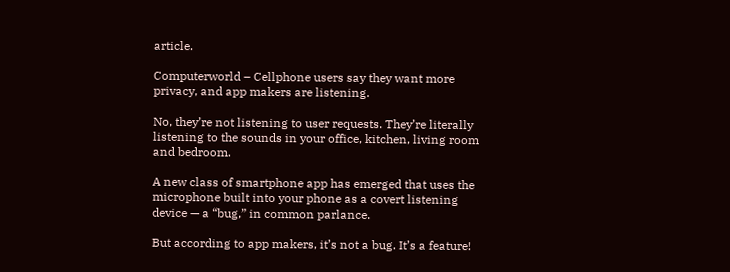article.

Computerworld – Cellphone users say they want more privacy, and app makers are listening.

No, they’re not listening to user requests. They’re literally listening to the sounds in your office, kitchen, living room and bedroom.

A new class of smartphone app has emerged that uses the microphone built into your phone as a covert listening device — a “bug,” in common parlance.

But according to app makers, it’s not a bug. It’s a feature!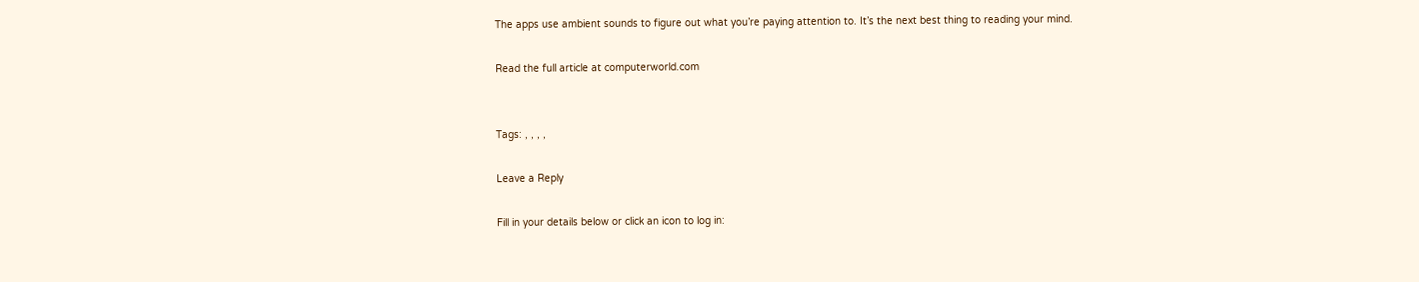The apps use ambient sounds to figure out what you’re paying attention to. It’s the next best thing to reading your mind.

Read the full article at computerworld.com


Tags: , , , ,

Leave a Reply

Fill in your details below or click an icon to log in: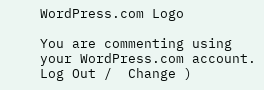WordPress.com Logo

You are commenting using your WordPress.com account. Log Out /  Change )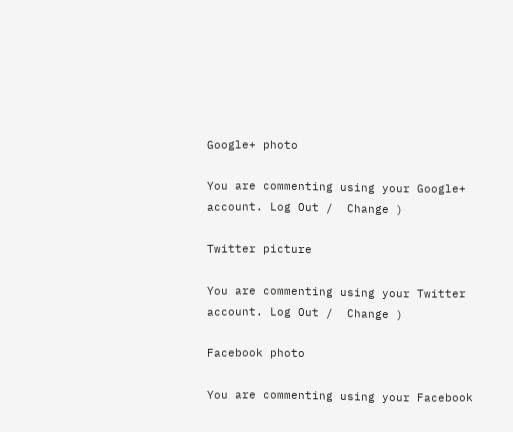Google+ photo

You are commenting using your Google+ account. Log Out /  Change )

Twitter picture

You are commenting using your Twitter account. Log Out /  Change )

Facebook photo

You are commenting using your Facebook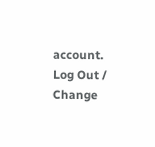account. Log Out /  Change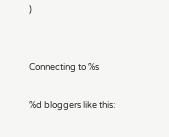)


Connecting to %s

%d bloggers like this: